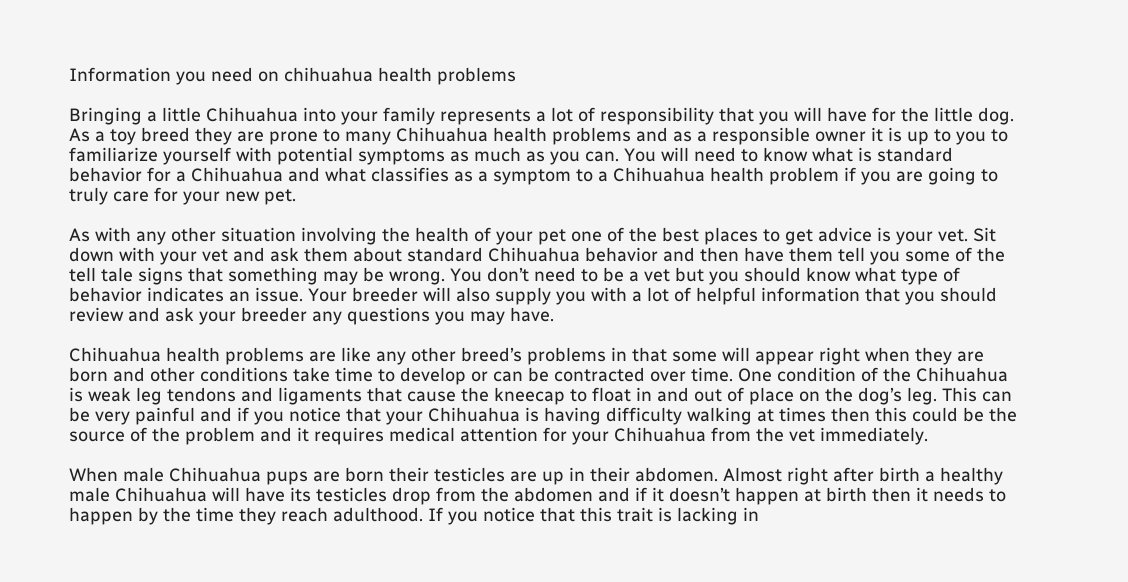Information you need on chihuahua health problems

Bringing a little Chihuahua into your family represents a lot of responsibility that you will have for the little dog. As a toy breed they are prone to many Chihuahua health problems and as a responsible owner it is up to you to familiarize yourself with potential symptoms as much as you can. You will need to know what is standard behavior for a Chihuahua and what classifies as a symptom to a Chihuahua health problem if you are going to truly care for your new pet.

As with any other situation involving the health of your pet one of the best places to get advice is your vet. Sit down with your vet and ask them about standard Chihuahua behavior and then have them tell you some of the tell tale signs that something may be wrong. You don’t need to be a vet but you should know what type of behavior indicates an issue. Your breeder will also supply you with a lot of helpful information that you should review and ask your breeder any questions you may have.

Chihuahua health problems are like any other breed’s problems in that some will appear right when they are born and other conditions take time to develop or can be contracted over time. One condition of the Chihuahua is weak leg tendons and ligaments that cause the kneecap to float in and out of place on the dog’s leg. This can be very painful and if you notice that your Chihuahua is having difficulty walking at times then this could be the source of the problem and it requires medical attention for your Chihuahua from the vet immediately.

When male Chihuahua pups are born their testicles are up in their abdomen. Almost right after birth a healthy male Chihuahua will have its testicles drop from the abdomen and if it doesn’t happen at birth then it needs to happen by the time they reach adulthood. If you notice that this trait is lacking in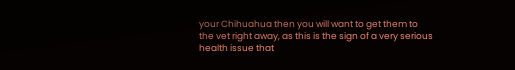your Chihuahua then you will want to get them to the vet right away, as this is the sign of a very serious health issue that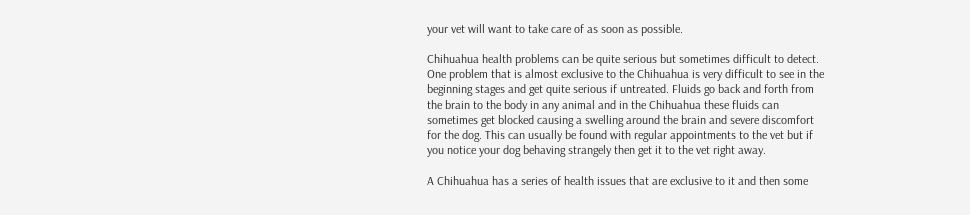your vet will want to take care of as soon as possible.

Chihuahua health problems can be quite serious but sometimes difficult to detect. One problem that is almost exclusive to the Chihuahua is very difficult to see in the beginning stages and get quite serious if untreated. Fluids go back and forth from the brain to the body in any animal and in the Chihuahua these fluids can sometimes get blocked causing a swelling around the brain and severe discomfort for the dog. This can usually be found with regular appointments to the vet but if you notice your dog behaving strangely then get it to the vet right away.

A Chihuahua has a series of health issues that are exclusive to it and then some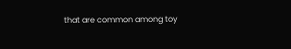that are common among toy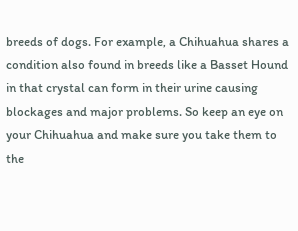breeds of dogs. For example, a Chihuahua shares a condition also found in breeds like a Basset Hound in that crystal can form in their urine causing blockages and major problems. So keep an eye on your Chihuahua and make sure you take them to the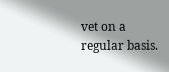vet on a regular basis.